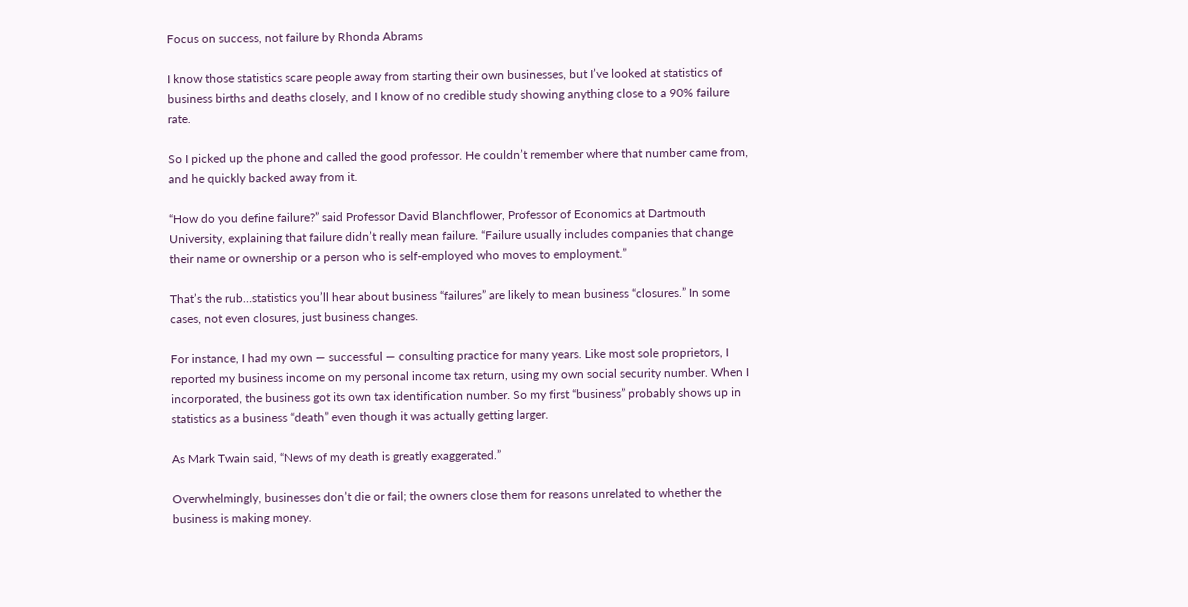Focus on success, not failure by Rhonda Abrams

I know those statistics scare people away from starting their own businesses, but I’ve looked at statistics of business births and deaths closely, and I know of no credible study showing anything close to a 90% failure rate.

So I picked up the phone and called the good professor. He couldn’t remember where that number came from, and he quickly backed away from it.

“How do you define failure?” said Professor David Blanchflower, Professor of Economics at Dartmouth University, explaining that failure didn’t really mean failure. “Failure usually includes companies that change their name or ownership or a person who is self-employed who moves to employment.”

That’s the rub…statistics you’ll hear about business “failures” are likely to mean business “closures.” In some cases, not even closures, just business changes.

For instance, I had my own — successful — consulting practice for many years. Like most sole proprietors, I reported my business income on my personal income tax return, using my own social security number. When I incorporated, the business got its own tax identification number. So my first “business” probably shows up in statistics as a business “death” even though it was actually getting larger.

As Mark Twain said, “News of my death is greatly exaggerated.”

Overwhelmingly, businesses don’t die or fail; the owners close them for reasons unrelated to whether the business is making money.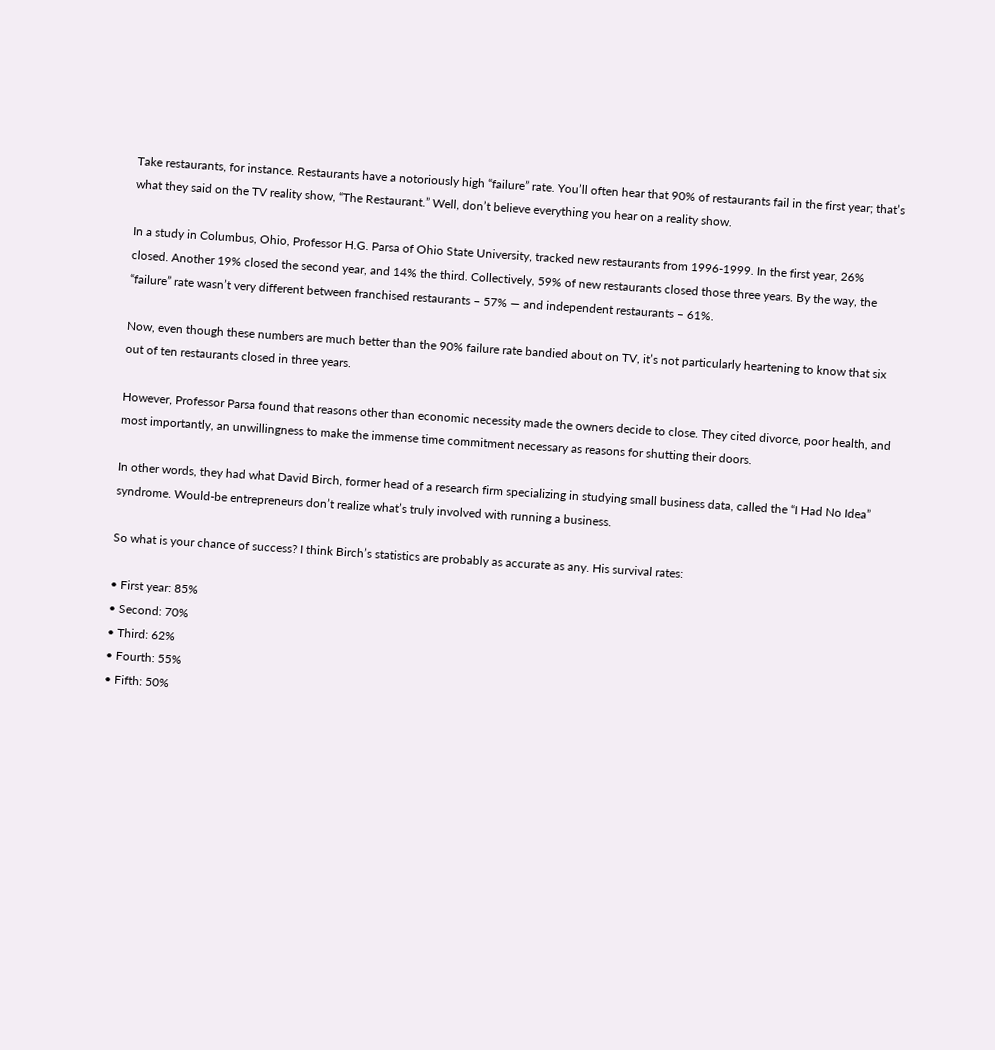Take restaurants, for instance. Restaurants have a notoriously high “failure” rate. You’ll often hear that 90% of restaurants fail in the first year; that’s what they said on the TV reality show, “The Restaurant.” Well, don’t believe everything you hear on a reality show.

In a study in Columbus, Ohio, Professor H.G. Parsa of Ohio State University, tracked new restaurants from 1996-1999. In the first year, 26% closed. Another 19% closed the second year, and 14% the third. Collectively, 59% of new restaurants closed those three years. By the way, the “failure” rate wasn’t very different between franchised restaurants – 57% — and independent restaurants – 61%.

Now, even though these numbers are much better than the 90% failure rate bandied about on TV, it’s not particularly heartening to know that six out of ten restaurants closed in three years.

However, Professor Parsa found that reasons other than economic necessity made the owners decide to close. They cited divorce, poor health, and most importantly, an unwillingness to make the immense time commitment necessary as reasons for shutting their doors.

In other words, they had what David Birch, former head of a research firm specializing in studying small business data, called the “I Had No Idea” syndrome. Would-be entrepreneurs don’t realize what’s truly involved with running a business.

So what is your chance of success? I think Birch’s statistics are probably as accurate as any. His survival rates:

• First year: 85%
• Second: 70%
• Third: 62%
• Fourth: 55%
• Fifth: 50%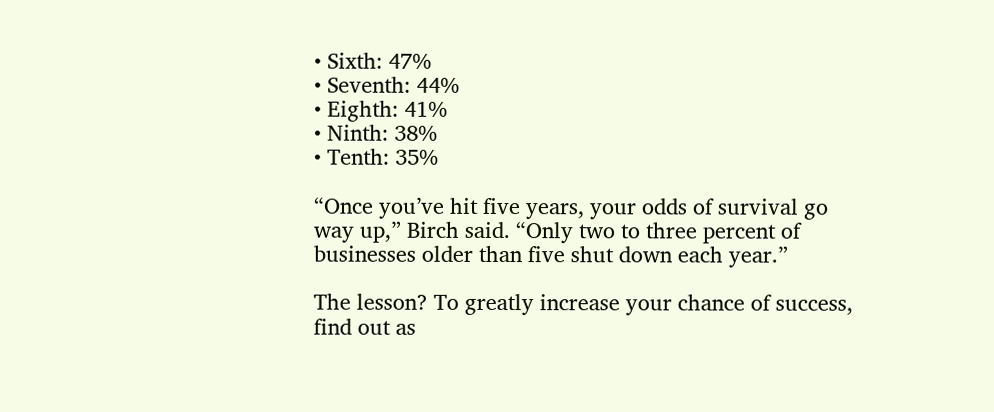• Sixth: 47%
• Seventh: 44%
• Eighth: 41%
• Ninth: 38%
• Tenth: 35%

“Once you’ve hit five years, your odds of survival go way up,” Birch said. “Only two to three percent of businesses older than five shut down each year.”

The lesson? To greatly increase your chance of success, find out as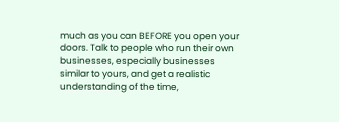much as you can BEFORE you open your doors. Talk to people who run their own businesses, especially businesses similar to yours, and get a realistic understanding of the time,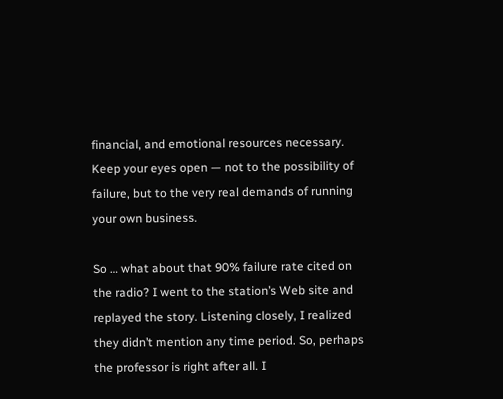financial, and emotional resources necessary. Keep your eyes open — not to the possibility of failure, but to the very real demands of running your own business.

So … what about that 90% failure rate cited on the radio? I went to the station’s Web site and replayed the story. Listening closely, I realized they didn’t mention any time period. So, perhaps the professor is right after all. I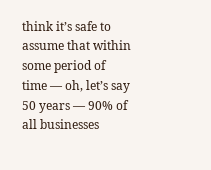think it’s safe to assume that within some period of time — oh, let’s say 50 years — 90% of all businesses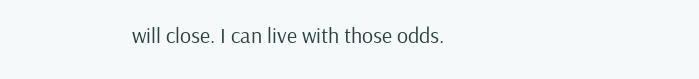will close. I can live with those odds.